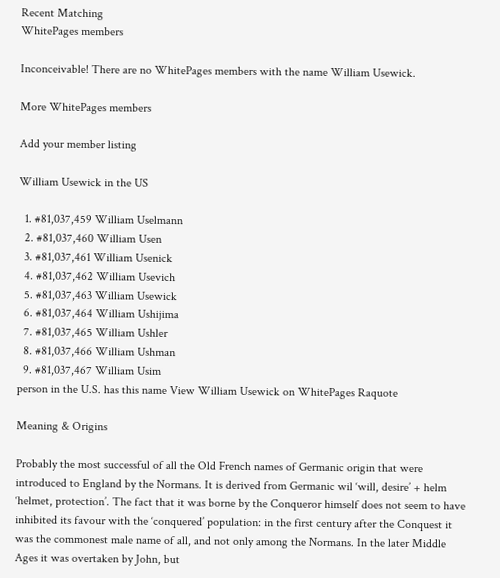Recent Matching
WhitePages members

Inconceivable! There are no WhitePages members with the name William Usewick.

More WhitePages members

Add your member listing

William Usewick in the US

  1. #81,037,459 William Uselmann
  2. #81,037,460 William Usen
  3. #81,037,461 William Usenick
  4. #81,037,462 William Usevich
  5. #81,037,463 William Usewick
  6. #81,037,464 William Ushijima
  7. #81,037,465 William Ushler
  8. #81,037,466 William Ushman
  9. #81,037,467 William Usim
person in the U.S. has this name View William Usewick on WhitePages Raquote

Meaning & Origins

Probably the most successful of all the Old French names of Germanic origin that were introduced to England by the Normans. It is derived from Germanic wil ‘will, desire’ + helm ‘helmet, protection’. The fact that it was borne by the Conqueror himself does not seem to have inhibited its favour with the ‘conquered’ population: in the first century after the Conquest it was the commonest male name of all, and not only among the Normans. In the later Middle Ages it was overtaken by John, but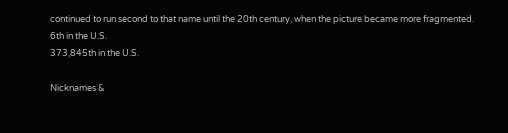continued to run second to that name until the 20th century, when the picture became more fragmented.
6th in the U.S.
373,845th in the U.S.

Nicknames &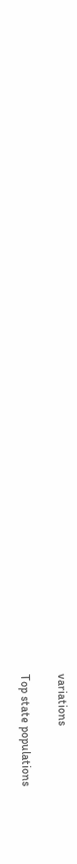variations

Top state populations